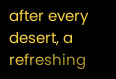after every desert, a refreshing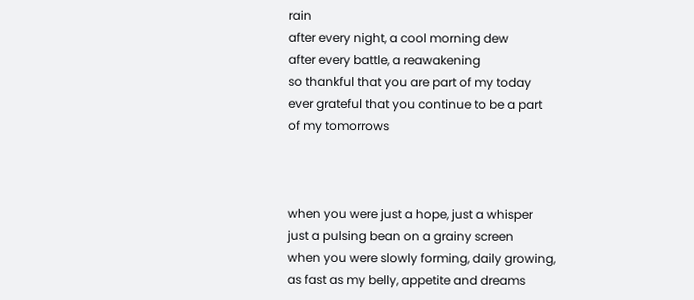rain
after every night, a cool morning dew
after every battle, a reawakening
so thankful that you are part of my today
ever grateful that you continue to be a part
of my tomorrows



when you were just a hope, just a whisper
just a pulsing bean on a grainy screen
when you were slowly forming, daily growing,
as fast as my belly, appetite and dreams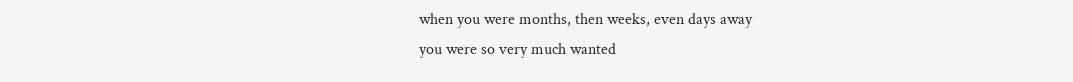when you were months, then weeks, even days away
you were so very much wanted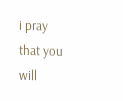i pray that you will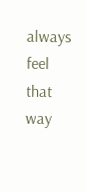always feel that way